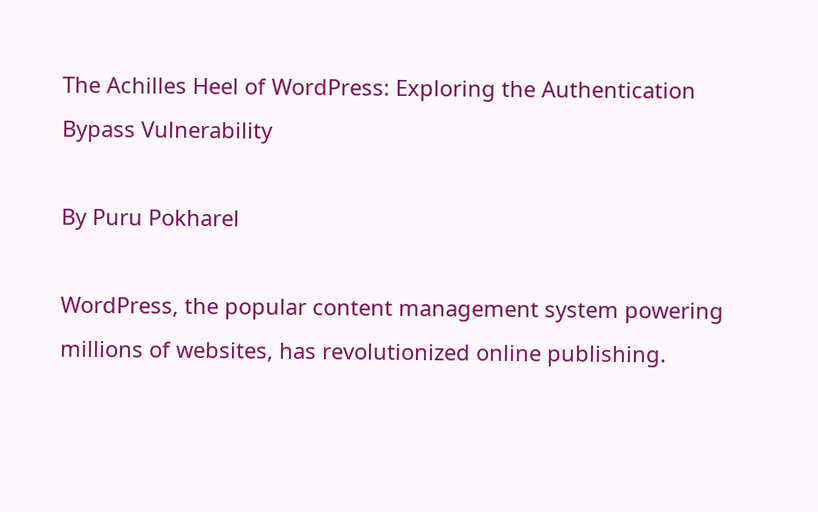The Achilles Heel of WordPress: Exploring the Authentication Bypass Vulnerability

By Puru Pokharel

WordPress, the popular content management system powering millions of websites, has revolutionized online publishing.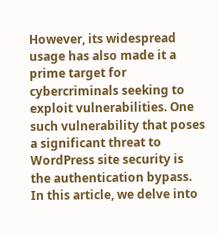However, its widespread usage has also made it a prime target for cybercriminals seeking to exploit vulnerabilities. One such vulnerability that poses a significant threat to WordPress site security is the authentication bypass. In this article, we delve into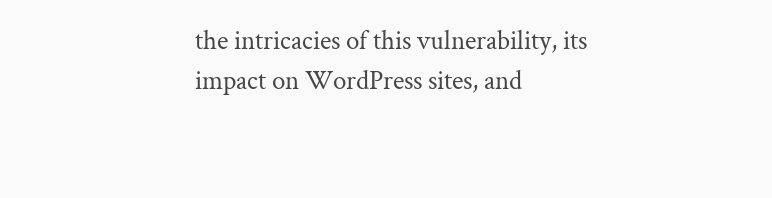the intricacies of this vulnerability, its impact on WordPress sites, and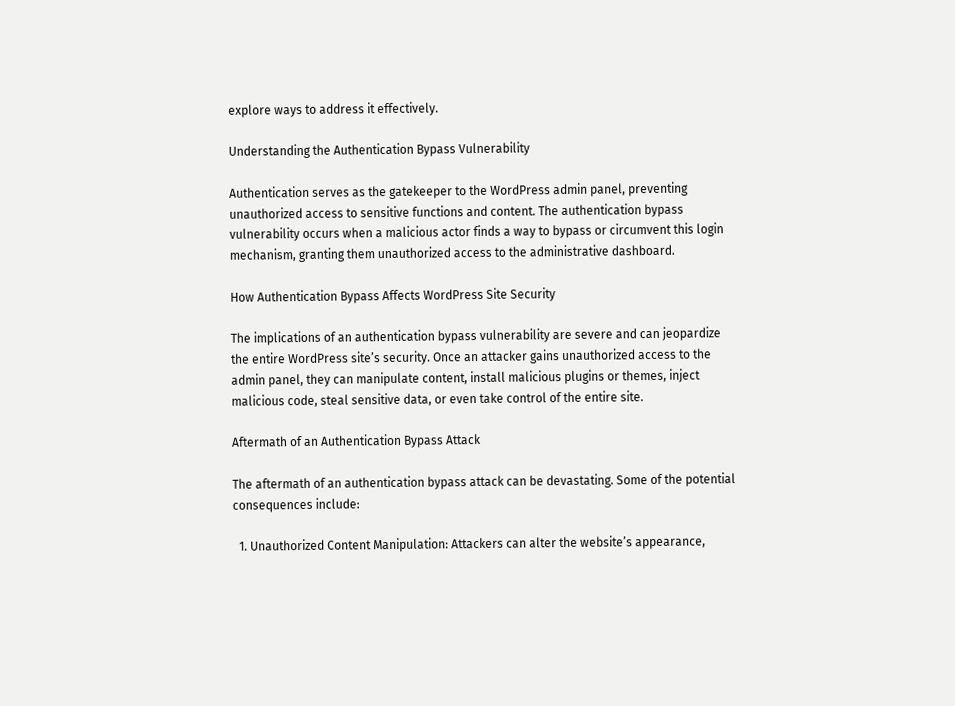explore ways to address it effectively.

Understanding the Authentication Bypass Vulnerability

Authentication serves as the gatekeeper to the WordPress admin panel, preventing unauthorized access to sensitive functions and content. The authentication bypass vulnerability occurs when a malicious actor finds a way to bypass or circumvent this login mechanism, granting them unauthorized access to the administrative dashboard.

How Authentication Bypass Affects WordPress Site Security

The implications of an authentication bypass vulnerability are severe and can jeopardize the entire WordPress site’s security. Once an attacker gains unauthorized access to the admin panel, they can manipulate content, install malicious plugins or themes, inject malicious code, steal sensitive data, or even take control of the entire site.

Aftermath of an Authentication Bypass Attack

The aftermath of an authentication bypass attack can be devastating. Some of the potential consequences include:

  1. Unauthorized Content Manipulation: Attackers can alter the website’s appearance,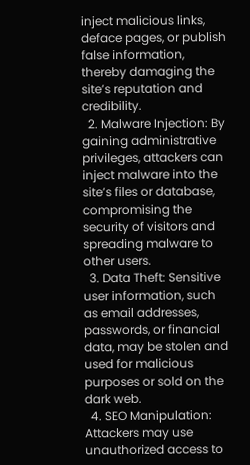inject malicious links, deface pages, or publish false information, thereby damaging the site’s reputation and credibility.
  2. Malware Injection: By gaining administrative privileges, attackers can inject malware into the site’s files or database, compromising the security of visitors and spreading malware to other users.
  3. Data Theft: Sensitive user information, such as email addresses, passwords, or financial data, may be stolen and used for malicious purposes or sold on the dark web.
  4. SEO Manipulation: Attackers may use unauthorized access to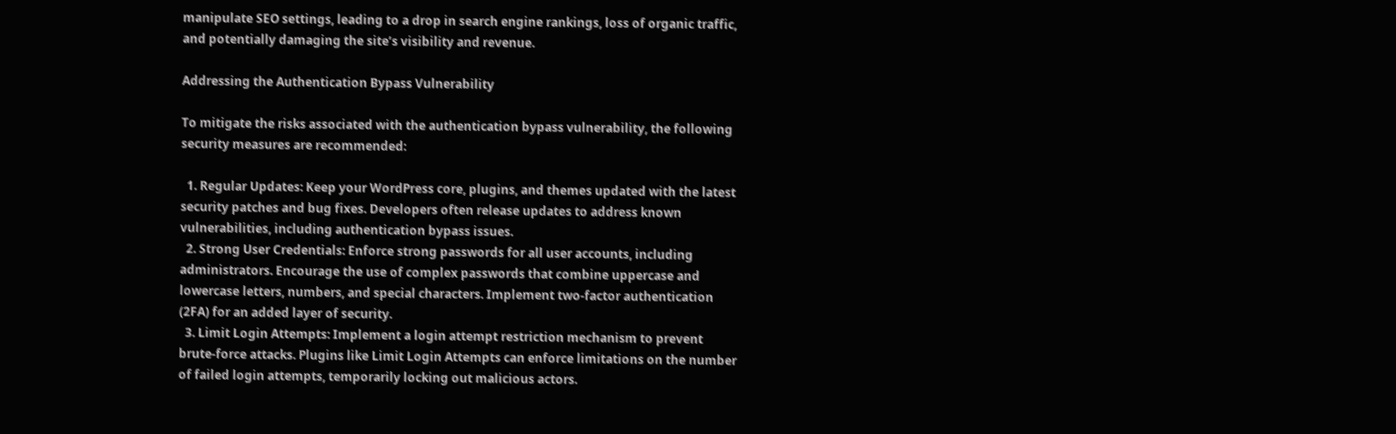manipulate SEO settings, leading to a drop in search engine rankings, loss of organic traffic, and potentially damaging the site’s visibility and revenue.

Addressing the Authentication Bypass Vulnerability

To mitigate the risks associated with the authentication bypass vulnerability, the following security measures are recommended:

  1. Regular Updates: Keep your WordPress core, plugins, and themes updated with the latest security patches and bug fixes. Developers often release updates to address known vulnerabilities, including authentication bypass issues.
  2. Strong User Credentials: Enforce strong passwords for all user accounts, including administrators. Encourage the use of complex passwords that combine uppercase and lowercase letters, numbers, and special characters. Implement two-factor authentication (2FA) for an added layer of security.
  3. Limit Login Attempts: Implement a login attempt restriction mechanism to prevent brute-force attacks. Plugins like Limit Login Attempts can enforce limitations on the number of failed login attempts, temporarily locking out malicious actors.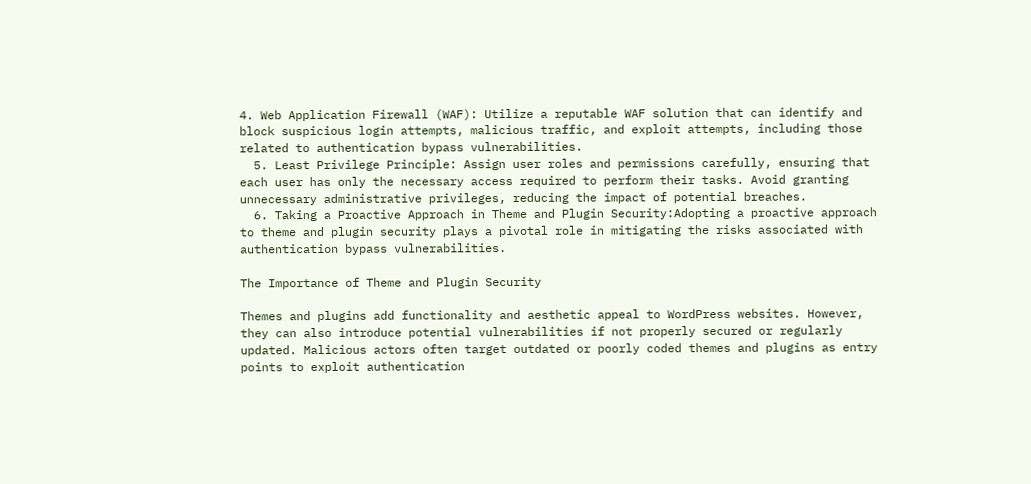4. Web Application Firewall (WAF): Utilize a reputable WAF solution that can identify and block suspicious login attempts, malicious traffic, and exploit attempts, including those related to authentication bypass vulnerabilities.
  5. Least Privilege Principle: Assign user roles and permissions carefully, ensuring that each user has only the necessary access required to perform their tasks. Avoid granting unnecessary administrative privileges, reducing the impact of potential breaches.
  6. Taking a Proactive Approach in Theme and Plugin Security:Adopting a proactive approach to theme and plugin security plays a pivotal role in mitigating the risks associated with authentication bypass vulnerabilities.

The Importance of Theme and Plugin Security

Themes and plugins add functionality and aesthetic appeal to WordPress websites. However, they can also introduce potential vulnerabilities if not properly secured or regularly updated. Malicious actors often target outdated or poorly coded themes and plugins as entry points to exploit authentication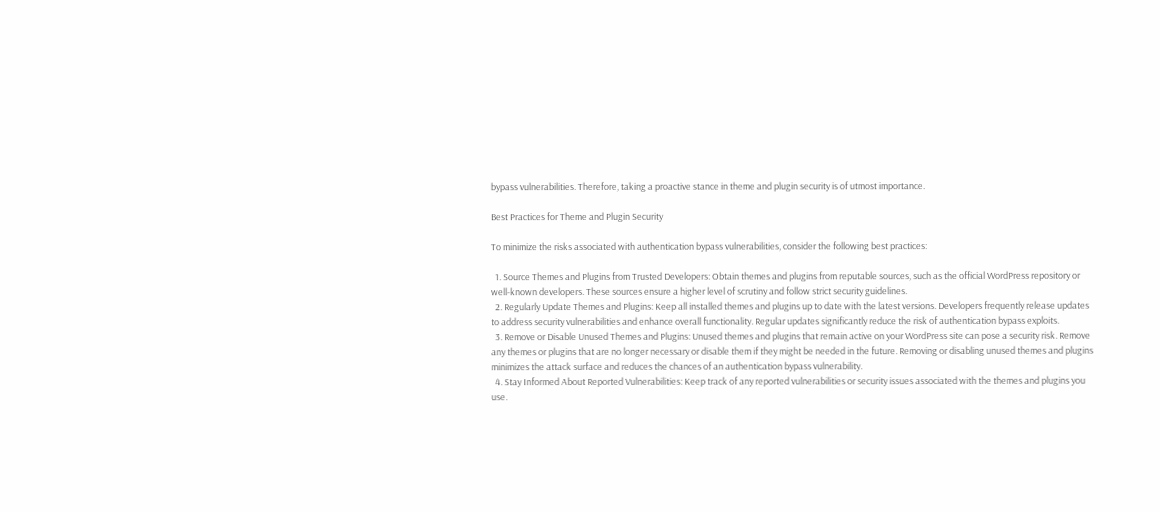bypass vulnerabilities. Therefore, taking a proactive stance in theme and plugin security is of utmost importance.

Best Practices for Theme and Plugin Security

To minimize the risks associated with authentication bypass vulnerabilities, consider the following best practices:

  1. Source Themes and Plugins from Trusted Developers: Obtain themes and plugins from reputable sources, such as the official WordPress repository or well-known developers. These sources ensure a higher level of scrutiny and follow strict security guidelines.
  2. Regularly Update Themes and Plugins: Keep all installed themes and plugins up to date with the latest versions. Developers frequently release updates to address security vulnerabilities and enhance overall functionality. Regular updates significantly reduce the risk of authentication bypass exploits.
  3. Remove or Disable Unused Themes and Plugins: Unused themes and plugins that remain active on your WordPress site can pose a security risk. Remove any themes or plugins that are no longer necessary or disable them if they might be needed in the future. Removing or disabling unused themes and plugins minimizes the attack surface and reduces the chances of an authentication bypass vulnerability.
  4. Stay Informed About Reported Vulnerabilities: Keep track of any reported vulnerabilities or security issues associated with the themes and plugins you use.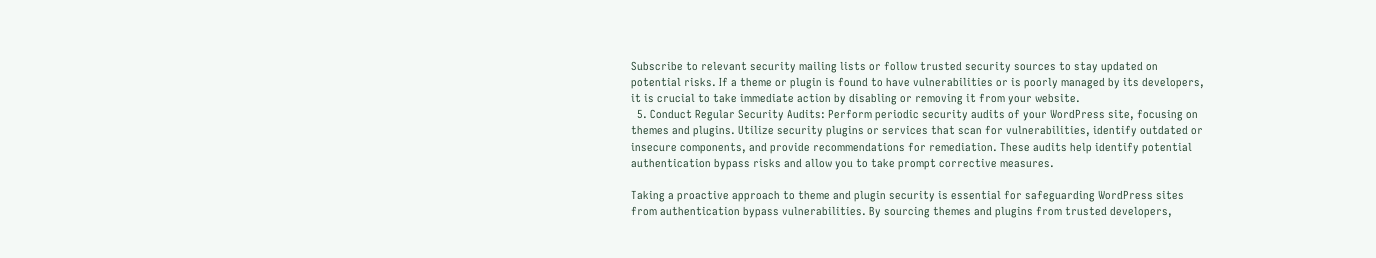Subscribe to relevant security mailing lists or follow trusted security sources to stay updated on potential risks. If a theme or plugin is found to have vulnerabilities or is poorly managed by its developers, it is crucial to take immediate action by disabling or removing it from your website.
  5. Conduct Regular Security Audits: Perform periodic security audits of your WordPress site, focusing on themes and plugins. Utilize security plugins or services that scan for vulnerabilities, identify outdated or insecure components, and provide recommendations for remediation. These audits help identify potential authentication bypass risks and allow you to take prompt corrective measures.

Taking a proactive approach to theme and plugin security is essential for safeguarding WordPress sites from authentication bypass vulnerabilities. By sourcing themes and plugins from trusted developers,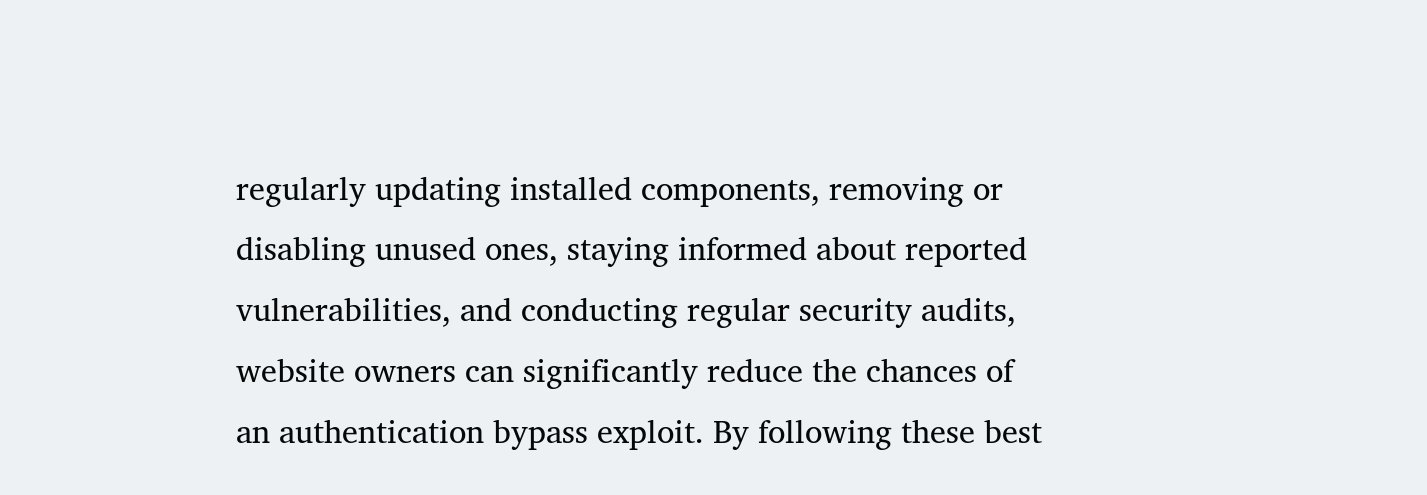regularly updating installed components, removing or disabling unused ones, staying informed about reported vulnerabilities, and conducting regular security audits, website owners can significantly reduce the chances of an authentication bypass exploit. By following these best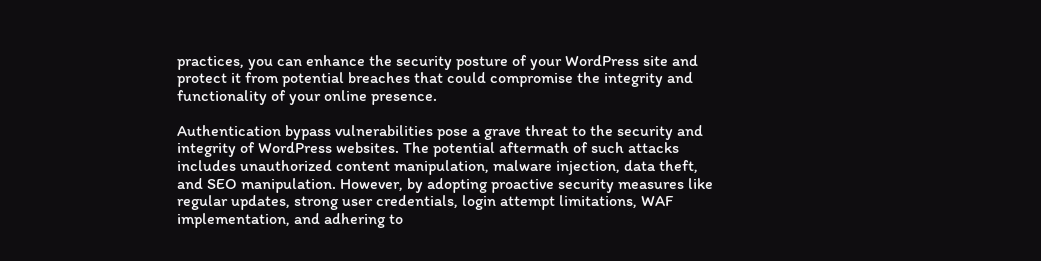practices, you can enhance the security posture of your WordPress site and protect it from potential breaches that could compromise the integrity and functionality of your online presence.

Authentication bypass vulnerabilities pose a grave threat to the security and integrity of WordPress websites. The potential aftermath of such attacks includes unauthorized content manipulation, malware injection, data theft, and SEO manipulation. However, by adopting proactive security measures like regular updates, strong user credentials, login attempt limitations, WAF implementation, and adhering to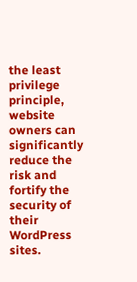the least privilege principle, website owners can significantly reduce the risk and fortify the security of their WordPress sites.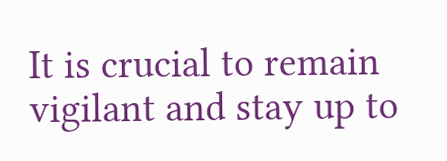It is crucial to remain vigilant and stay up to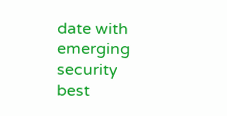date with emerging security best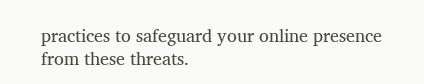practices to safeguard your online presence from these threats.